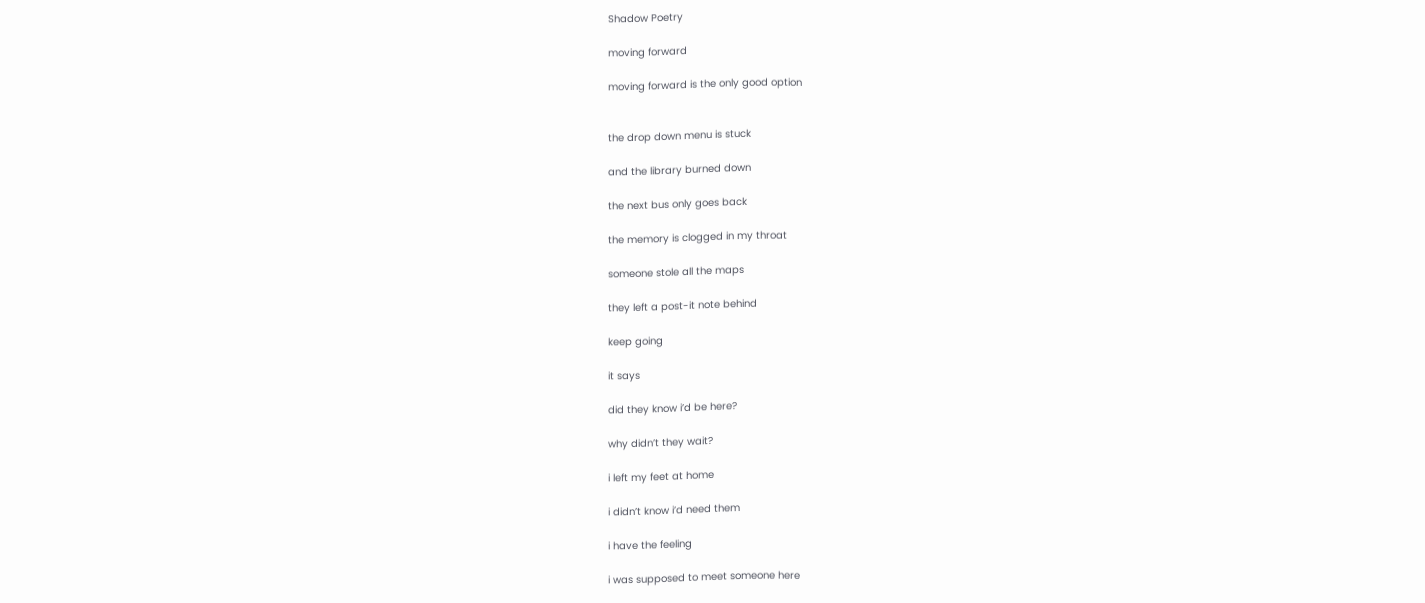Shadow Poetry

moving forward

moving forward is the only good option


the drop down menu is stuck

and the library burned down

the next bus only goes back

the memory is clogged in my throat

someone stole all the maps

they left a post-it note behind

keep going

it says

did they know i’d be here?

why didn’t they wait?

i left my feet at home

i didn’t know i’d need them

i have the feeling

i was supposed to meet someone here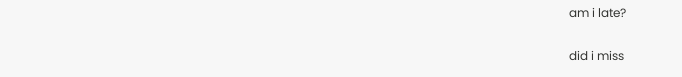am i late?

did i miss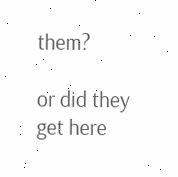them?

or did they get here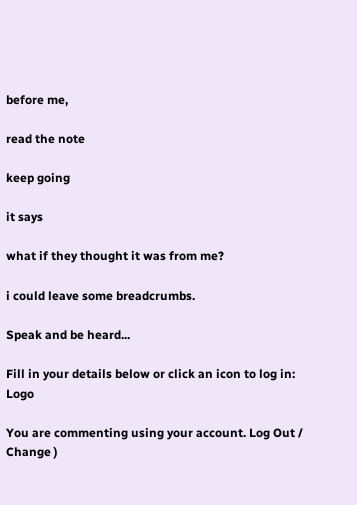before me,

read the note

keep going

it says

what if they thought it was from me?

i could leave some breadcrumbs.

Speak and be heard...

Fill in your details below or click an icon to log in: Logo

You are commenting using your account. Log Out /  Change )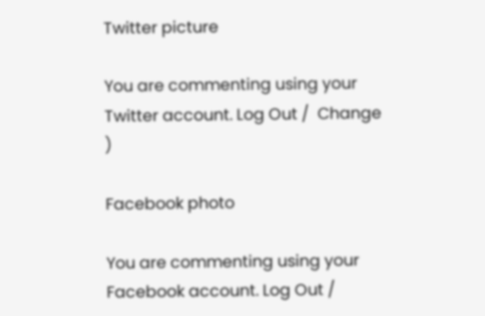Twitter picture

You are commenting using your Twitter account. Log Out /  Change )

Facebook photo

You are commenting using your Facebook account. Log Out /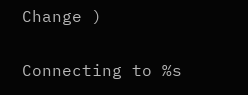Change )

Connecting to %s